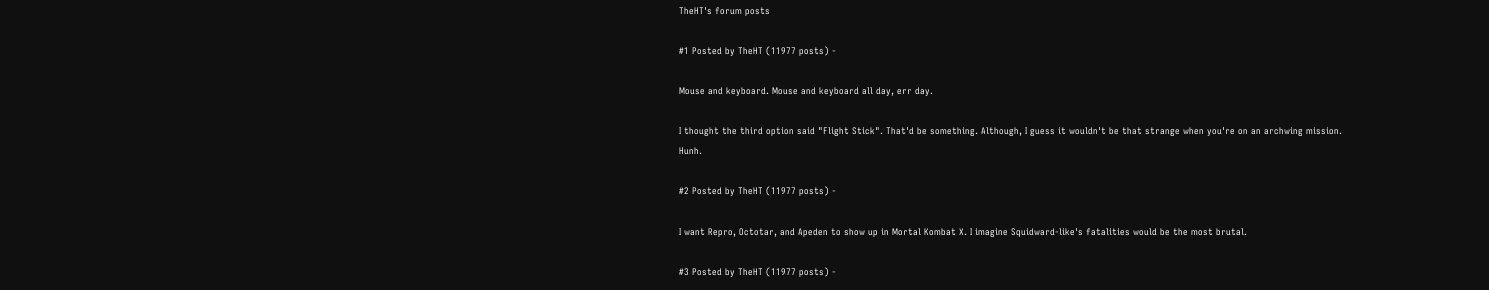TheHT's forum posts

#1 Posted by TheHT (11977 posts) -

Mouse and keyboard. Mouse and keyboard all day, err day.

I thought the third option said "Flight Stick". That'd be something. Although, I guess it wouldn't be that strange when you're on an archwing mission. Hunh.

#2 Posted by TheHT (11977 posts) -

I want Repro, Octotar, and Apeden to show up in Mortal Kombat X. I imagine Squidward-like's fatalities would be the most brutal.

#3 Posted by TheHT (11977 posts) -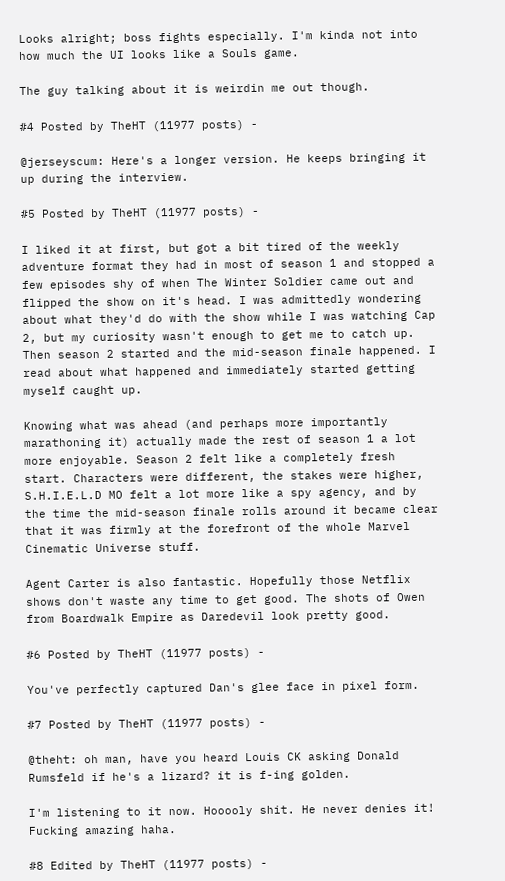Looks alright; boss fights especially. I'm kinda not into how much the UI looks like a Souls game.

The guy talking about it is weirdin me out though.

#4 Posted by TheHT (11977 posts) -

@jerseyscum: Here's a longer version. He keeps bringing it up during the interview.

#5 Posted by TheHT (11977 posts) -

I liked it at first, but got a bit tired of the weekly adventure format they had in most of season 1 and stopped a few episodes shy of when The Winter Soldier came out and flipped the show on it's head. I was admittedly wondering about what they'd do with the show while I was watching Cap 2, but my curiosity wasn't enough to get me to catch up. Then season 2 started and the mid-season finale happened. I read about what happened and immediately started getting myself caught up.

Knowing what was ahead (and perhaps more importantly marathoning it) actually made the rest of season 1 a lot more enjoyable. Season 2 felt like a completely fresh start. Characters were different, the stakes were higher, S.H.I.E.L.D MO felt a lot more like a spy agency, and by the time the mid-season finale rolls around it became clear that it was firmly at the forefront of the whole Marvel Cinematic Universe stuff.

Agent Carter is also fantastic. Hopefully those Netflix shows don't waste any time to get good. The shots of Owen from Boardwalk Empire as Daredevil look pretty good.

#6 Posted by TheHT (11977 posts) -

You've perfectly captured Dan's glee face in pixel form.

#7 Posted by TheHT (11977 posts) -

@theht: oh man, have you heard Louis CK asking Donald Rumsfeld if he's a lizard? it is f-ing golden.

I'm listening to it now. Hooooly shit. He never denies it! Fucking amazing haha.

#8 Edited by TheHT (11977 posts) -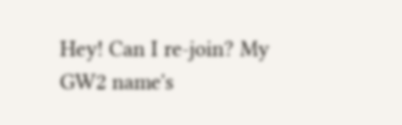Hey! Can I re-join? My GW2 name's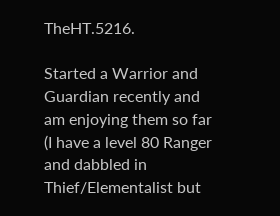TheHT.5216.

Started a Warrior and Guardian recently and am enjoying them so far (I have a level 80 Ranger and dabbled in Thief/Elementalist but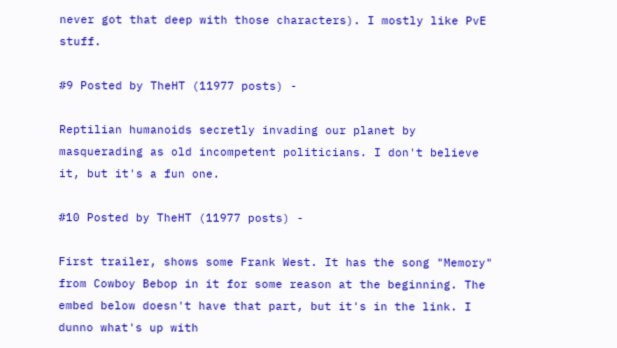never got that deep with those characters). I mostly like PvE stuff.

#9 Posted by TheHT (11977 posts) -

Reptilian humanoids secretly invading our planet by masquerading as old incompetent politicians. I don't believe it, but it's a fun one.

#10 Posted by TheHT (11977 posts) -

First trailer, shows some Frank West. It has the song "Memory" from Cowboy Bebop in it for some reason at the beginning. The embed below doesn't have that part, but it's in the link. I dunno what's up with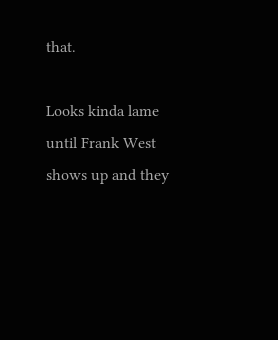that.

Looks kinda lame until Frank West shows up and they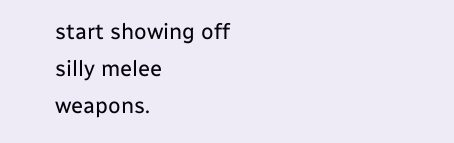start showing off silly melee weapons.